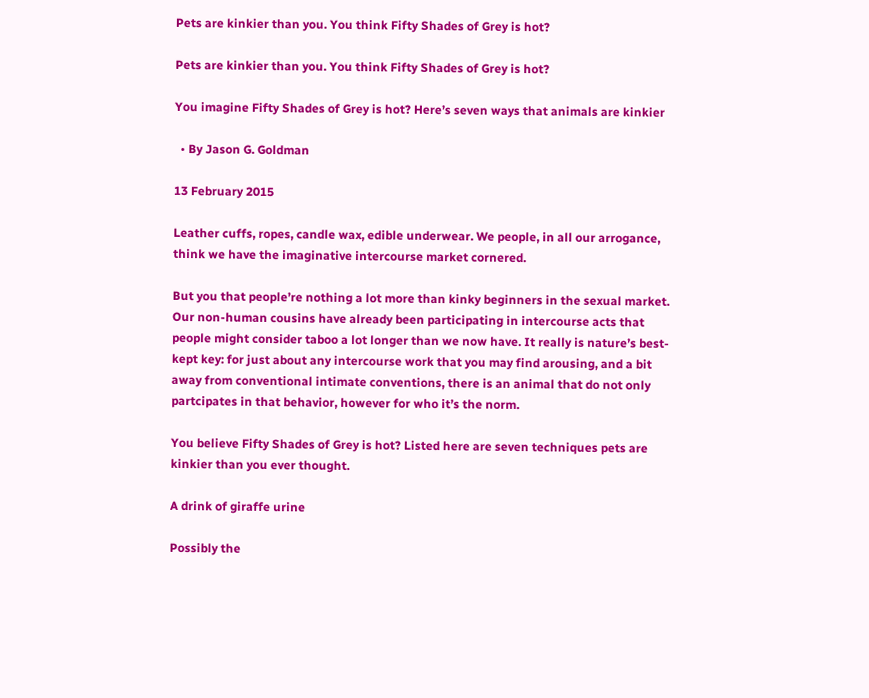Pets are kinkier than you. You think Fifty Shades of Grey is hot?

Pets are kinkier than you. You think Fifty Shades of Grey is hot?

You imagine Fifty Shades of Grey is hot? Here’s seven ways that animals are kinkier

  • By Jason G. Goldman

13 February 2015

Leather cuffs, ropes, candle wax, edible underwear. We people, in all our arrogance, think we have the imaginative intercourse market cornered.

But you that people’re nothing a lot more than kinky beginners in the sexual market. Our non-human cousins have already been participating in intercourse acts that people might consider taboo a lot longer than we now have. It really is nature’s best-kept key: for just about any intercourse work that you may find arousing, and a bit away from conventional intimate conventions, there is an animal that do not only partcipates in that behavior, however for who it’s the norm.

You believe Fifty Shades of Grey is hot? Listed here are seven techniques pets are kinkier than you ever thought.

A drink of giraffe urine

Possibly the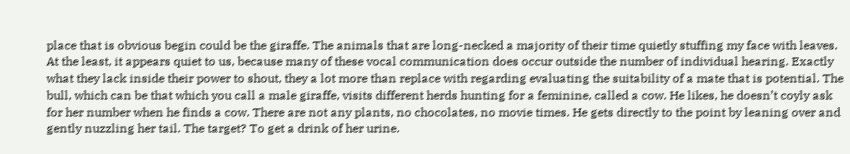place that is obvious begin could be the giraffe. The animals that are long-necked a majority of their time quietly stuffing my face with leaves. At the least, it appears quiet to us, because many of these vocal communication does occur outside the number of individual hearing. Exactly what they lack inside their power to shout, they a lot more than replace with regarding evaluating the suitability of a mate that is potential. The bull, which can be that which you call a male giraffe, visits different herds hunting for a feminine, called a cow. He likes, he doesn’t coyly ask for her number when he finds a cow. There are not any plants, no chocolates, no movie times. He gets directly to the point by leaning over and gently nuzzling her tail. The target? To get a drink of her urine.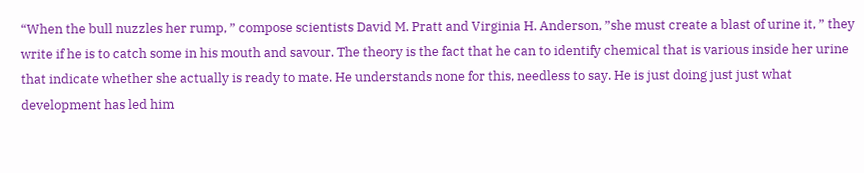“When the bull nuzzles her rump, ” compose scientists David M. Pratt and Virginia H. Anderson, ”she must create a blast of urine it, ” they write if he is to catch some in his mouth and savour. The theory is the fact that he can to identify chemical that is various inside her urine that indicate whether she actually is ready to mate. He understands none for this, needless to say. He is just doing just just what development has led him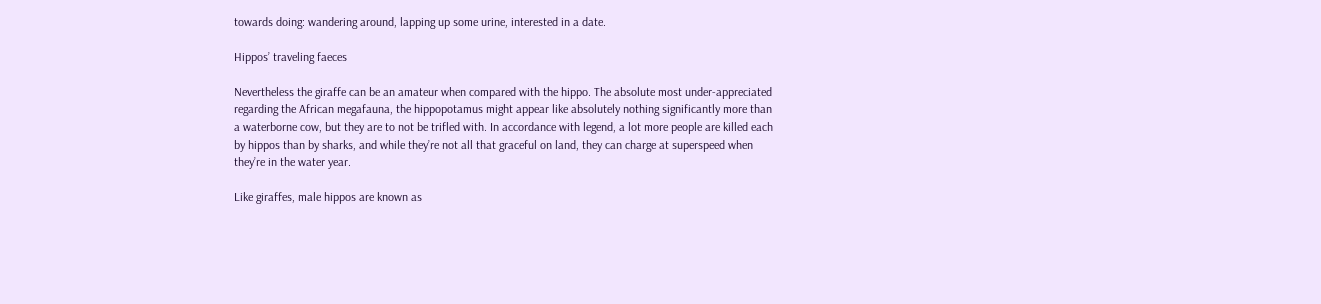towards doing: wandering around, lapping up some urine, interested in a date.

Hippos’ traveling faeces

Nevertheless the giraffe can be an amateur when compared with the hippo. The absolute most under-appreciated regarding the African megafauna, the hippopotamus might appear like absolutely nothing significantly more than a waterborne cow, but they are to not be trifled with. In accordance with legend, a lot more people are killed each by hippos than by sharks, and while they’re not all that graceful on land, they can charge at superspeed when they’re in the water year.

Like giraffes, male hippos are known as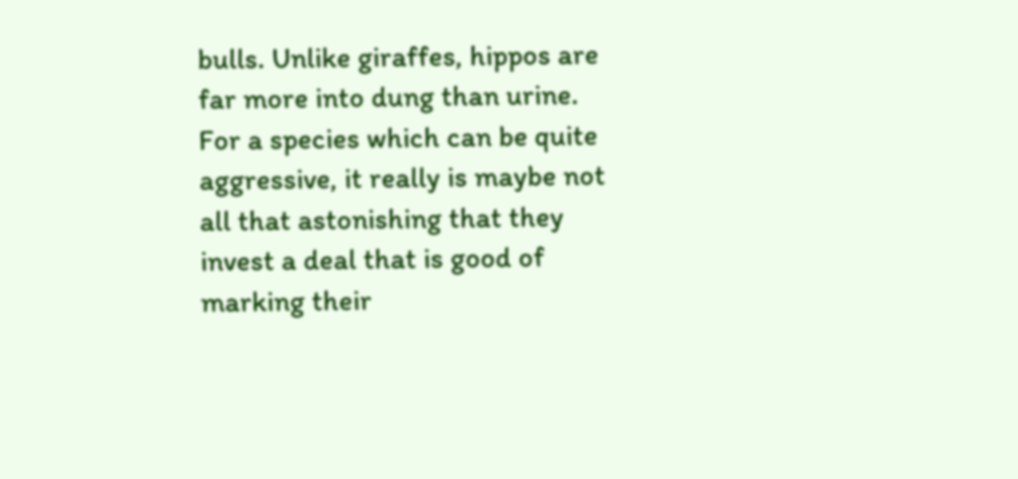bulls. Unlike giraffes, hippos are far more into dung than urine. For a species which can be quite aggressive, it really is maybe not all that astonishing that they invest a deal that is good of marking their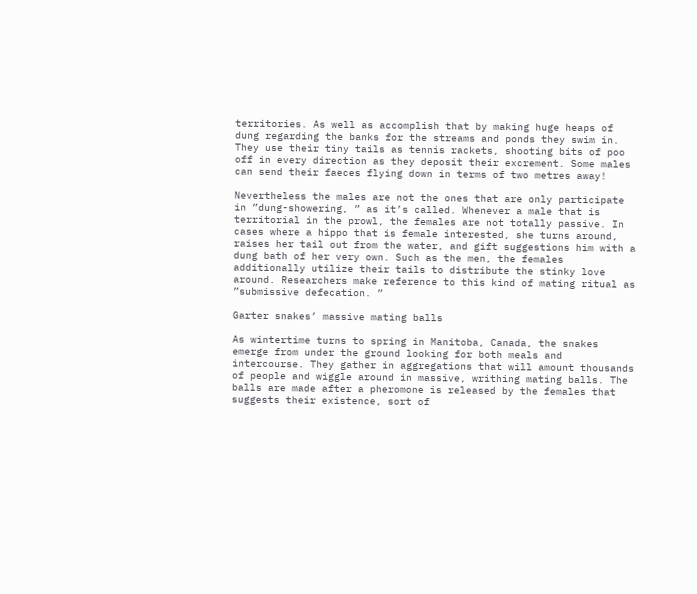territories. As well as accomplish that by making huge heaps of dung regarding the banks for the streams and ponds they swim in. They use their tiny tails as tennis rackets, shooting bits of poo off in every direction as they deposit their excrement. Some males can send their faeces flying down in terms of two metres away!

Nevertheless the males are not the ones that are only participate in ”dung-showering, ” as it’s called. Whenever a male that is territorial in the prowl, the females are not totally passive. In cases where a hippo that is female interested, she turns around, raises her tail out from the water, and gift suggestions him with a dung bath of her very own. Such as the men, the females additionally utilize their tails to distribute the stinky love around. Researchers make reference to this kind of mating ritual as ”submissive defecation. ”

Garter snakes’ massive mating balls

As wintertime turns to spring in Manitoba, Canada, the snakes emerge from under the ground looking for both meals and intercourse. They gather in aggregations that will amount thousands of people and wiggle around in massive, writhing mating balls. The balls are made after a pheromone is released by the females that suggests their existence, sort of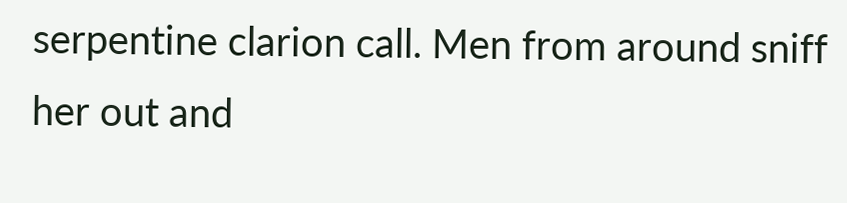serpentine clarion call. Men from around sniff her out and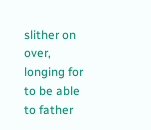slither on over, longing for to be able to father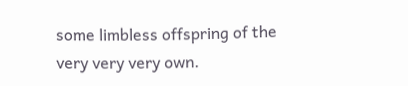some limbless offspring of the very very very own.